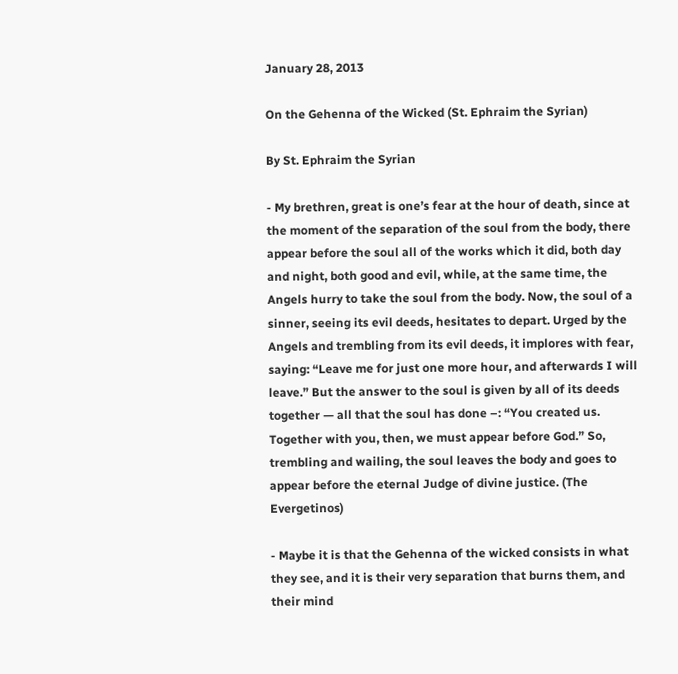January 28, 2013

On the Gehenna of the Wicked (St. Ephraim the Syrian)

By St. Ephraim the Syrian

- My brethren, great is one’s fear at the hour of death, since at the moment of the separation of the soul from the body, there appear before the soul all of the works which it did, both day and night, both good and evil, while, at the same time, the Angels hurry to take the soul from the body. Now, the soul of a sinner, seeing its evil deeds, hesitates to depart. Urged by the Angels and trembling from its evil deeds, it implores with fear, saying: “Leave me for just one more hour, and afterwards I will leave.” But the answer to the soul is given by all of its deeds together — all that the soul has done –: “You created us. Together with you, then, we must appear before God.” So, trembling and wailing, the soul leaves the body and goes to appear before the eternal Judge of divine justice. (The Evergetinos)

- Maybe it is that the Gehenna of the wicked consists in what they see, and it is their very separation that burns them, and their mind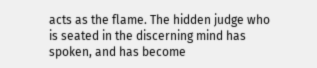acts as the flame. The hidden judge who is seated in the discerning mind has spoken, and has become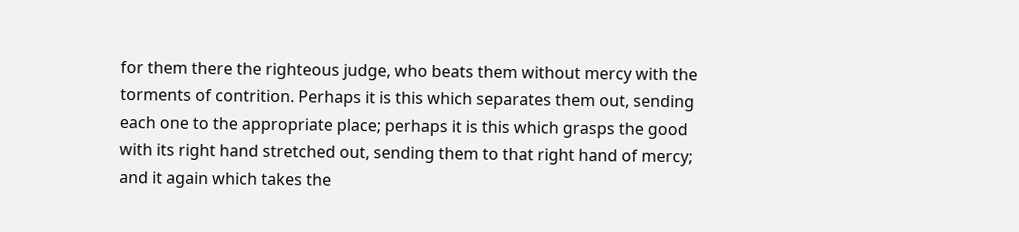for them there the righteous judge, who beats them without mercy with the torments of contrition. Perhaps it is this which separates them out, sending each one to the appropriate place; perhaps it is this which grasps the good with its right hand stretched out, sending them to that right hand of mercy; and it again which takes the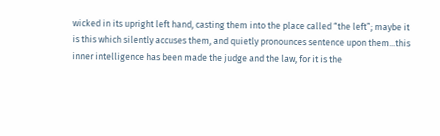wicked in its upright left hand, casting them into the place called “the left”; maybe it is this which silently accuses them, and quietly pronounces sentence upon them...this inner intelligence has been made the judge and the law, for it is the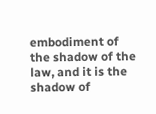embodiment of the shadow of the law, and it is the shadow of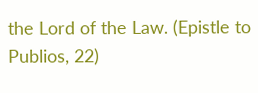the Lord of the Law. (Epistle to Publios, 22)